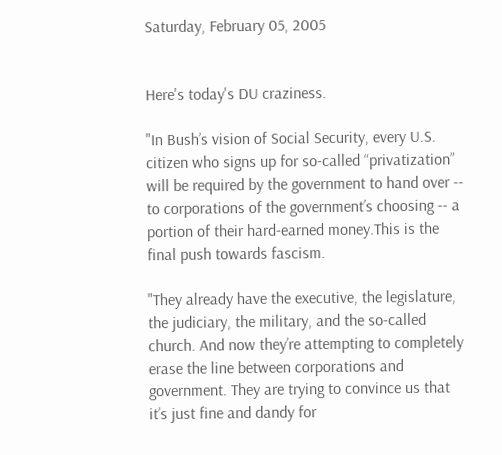Saturday, February 05, 2005


Here's today's DU craziness.

"In Bush’s vision of Social Security, every U.S. citizen who signs up for so-called “privatization” will be required by the government to hand over -- to corporations of the government’s choosing -- a portion of their hard-earned money.This is the final push towards fascism.

"They already have the executive, the legislature, the judiciary, the military, and the so-called church. And now they’re attempting to completely erase the line between corporations and government. They are trying to convince us that it’s just fine and dandy for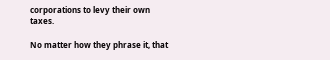corporations to levy their own taxes.

No matter how they phrase it, that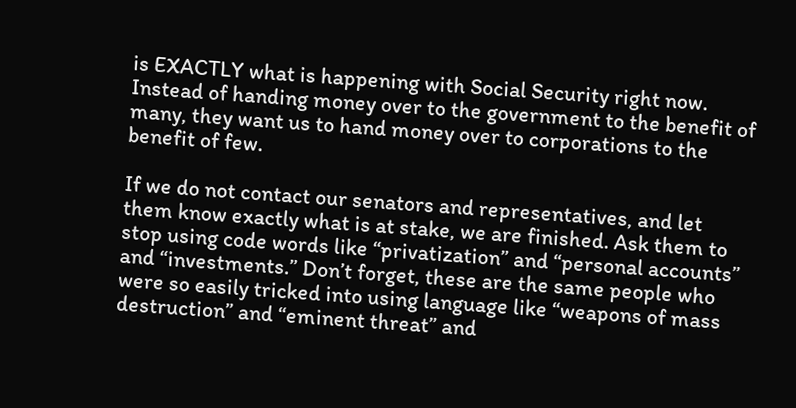is EXACTLY what is happening with Social Security right now. Instead of handing money over to the government to the benefit of many, they want us to hand money over to corporations to the benefit of few.

If we do not contact our senators and representatives, and let them know exactly what is at stake, we are finished. Ask them to stop using code words like “privatization” and “personal accounts” and “investments.” Don’t forget, these are the same people who were so easily tricked into using language like “weapons of mass destruction” and “eminent threat” and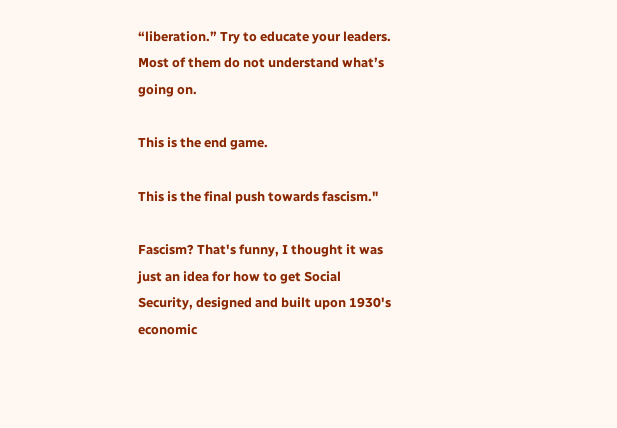“liberation.” Try to educate your leaders. Most of them do not understand what’s going on.

This is the end game.

This is the final push towards fascism."

Fascism? That's funny, I thought it was just an idea for how to get Social Security, designed and built upon 1930's economic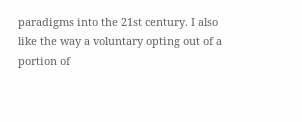paradigms into the 21st century. I also like the way a voluntary opting out of a portion of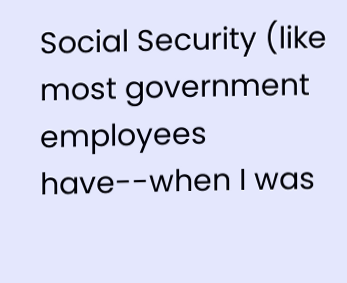Social Security (like most government employees have--when I was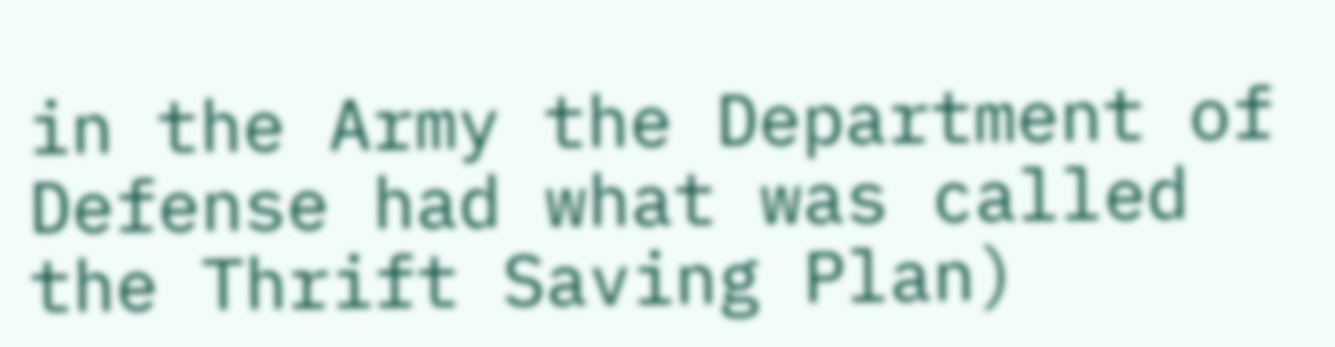in the Army the Department of Defense had what was called the Thrift Saving Plan)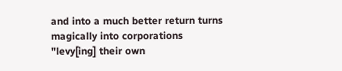and into a much better return turns magically into corporations "levy[ing] their own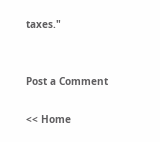taxes."


Post a Comment

<< Home